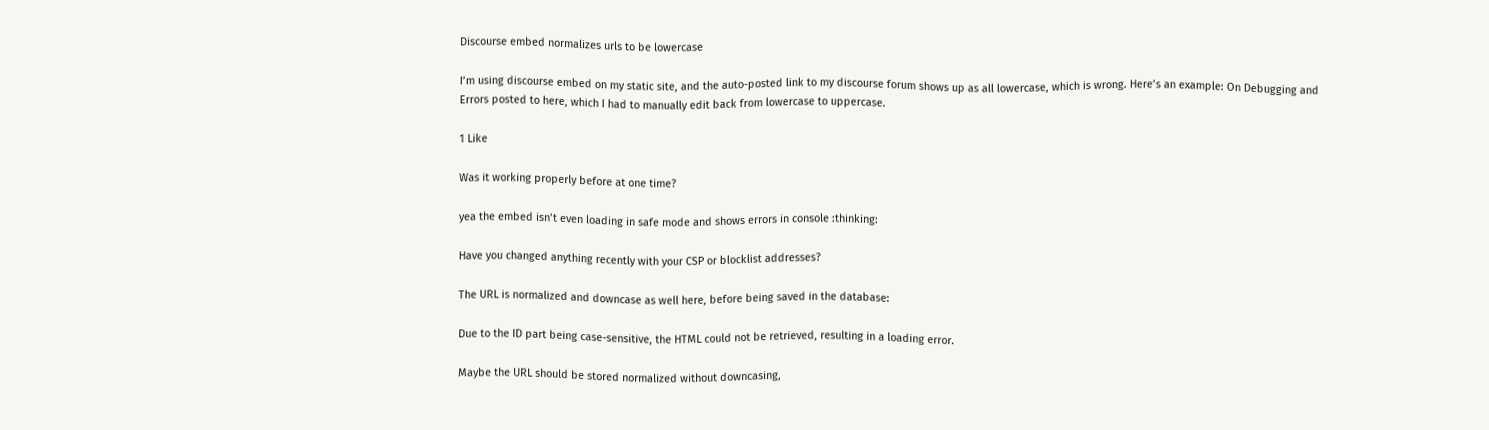Discourse embed normalizes urls to be lowercase

I’m using discourse embed on my static site, and the auto-posted link to my discourse forum shows up as all lowercase, which is wrong. Here’s an example: On Debugging and Errors posted to here, which I had to manually edit back from lowercase to uppercase.

1 Like

Was it working properly before at one time?

yea the embed isn’t even loading in safe mode and shows errors in console :thinking:

Have you changed anything recently with your CSP or blocklist addresses?

The URL is normalized and downcase as well here, before being saved in the database:

Due to the ID part being case-sensitive, the HTML could not be retrieved, resulting in a loading error.

Maybe the URL should be stored normalized without downcasing,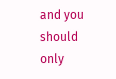and you should only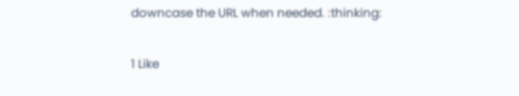downcase the URL when needed. :thinking:

1 Like